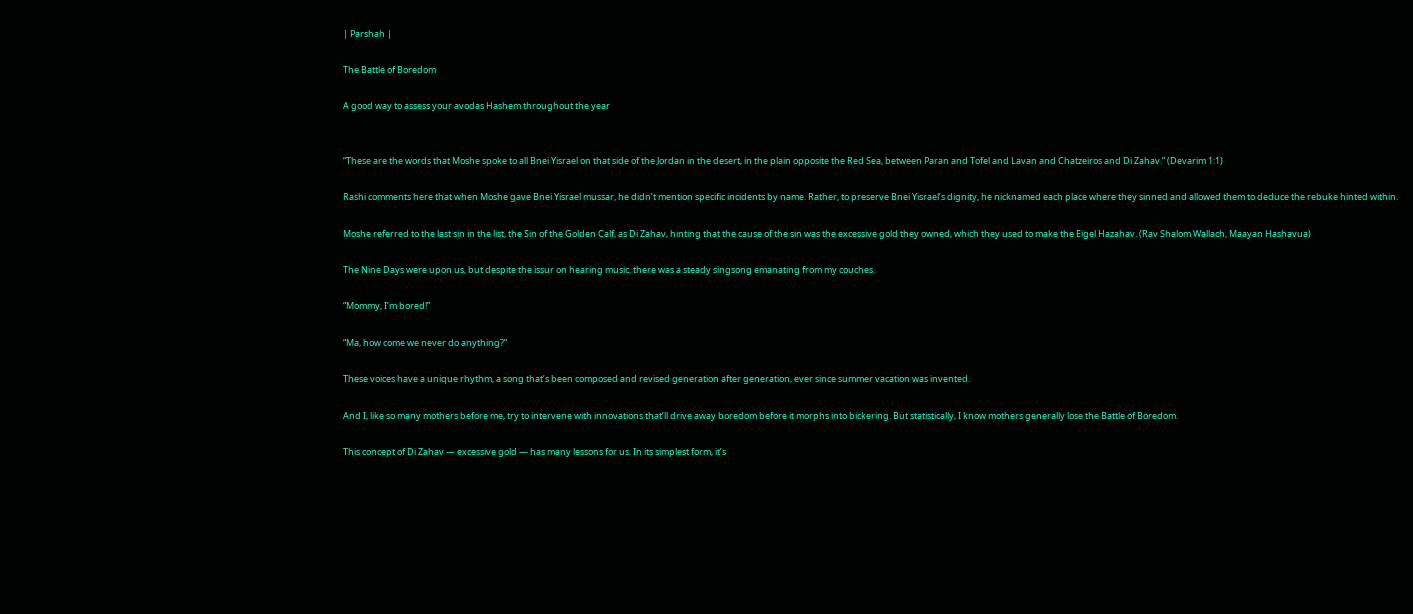| Parshah |

The Battle of Boredom

A good way to assess your avodas Hashem throughout the year


“These are the words that Moshe spoke to all Bnei Yisrael on that side of the Jordan in the desert, in the plain opposite the Red Sea, between Paran and Tofel and Lavan and Chatzeiros and Di Zahav.” (Devarim 1:1)

Rashi comments here that when Moshe gave Bnei Yisrael mussar, he didn’t mention specific incidents by name. Rather, to preserve Bnei Yisrael’s dignity, he nicknamed each place where they sinned and allowed them to deduce the rebuke hinted within.

Moshe referred to the last sin in the list, the Sin of the Golden Calf, as Di Zahav, hinting that the cause of the sin was the excessive gold they owned, which they used to make the Eigel Hazahav. (Rav Shalom Wallach, Maayan Hashavua)

The Nine Days were upon us, but despite the issur on hearing music, there was a steady singsong emanating from my couches.

“Mommy, I’m bored!”

“Ma, how come we never do anything?”

These voices have a unique rhythm, a song that’s been composed and revised generation after generation, ever since summer vacation was invented.

And I, like so many mothers before me, try to intervene with innovations that’ll drive away boredom before it morphs into bickering. But statistically, I know mothers generally lose the Battle of Boredom.

This concept of Di Zahav — excessive gold — has many lessons for us. In its simplest form, it’s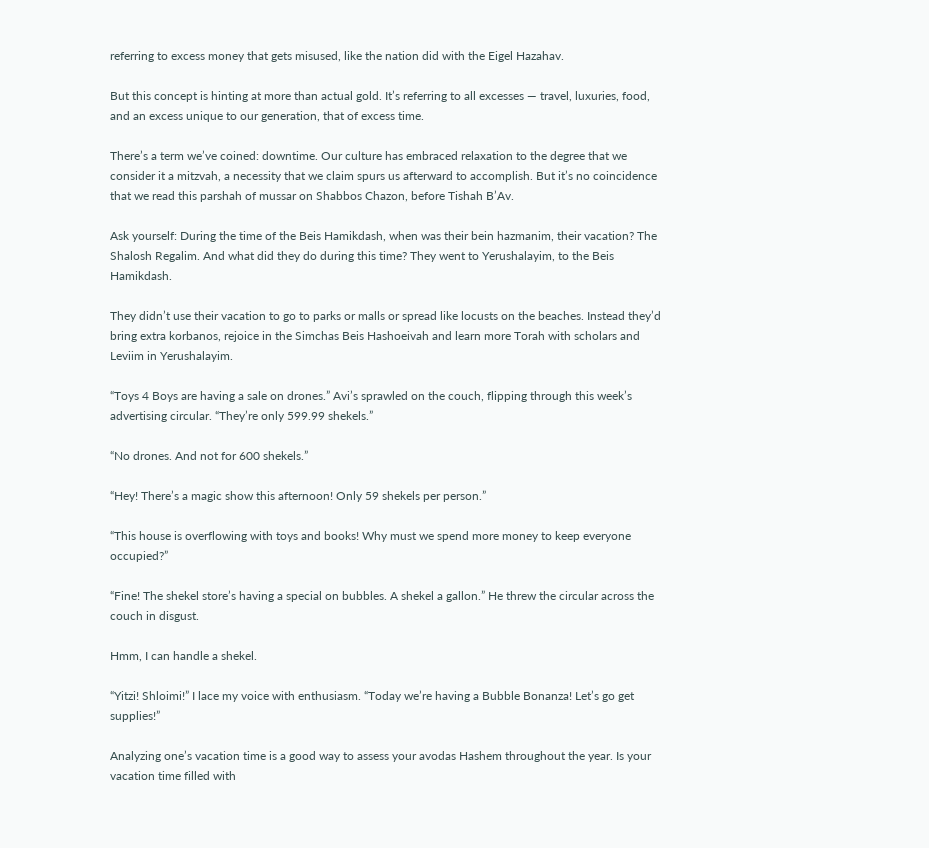referring to excess money that gets misused, like the nation did with the Eigel Hazahav.

But this concept is hinting at more than actual gold. It’s referring to all excesses — travel, luxuries, food, and an excess unique to our generation, that of excess time.

There’s a term we’ve coined: downtime. Our culture has embraced relaxation to the degree that we consider it a mitzvah, a necessity that we claim spurs us afterward to accomplish. But it’s no coincidence that we read this parshah of mussar on Shabbos Chazon, before Tishah B’Av.

Ask yourself: During the time of the Beis Hamikdash, when was their bein hazmanim, their vacation? The Shalosh Regalim. And what did they do during this time? They went to Yerushalayim, to the Beis Hamikdash.

They didn’t use their vacation to go to parks or malls or spread like locusts on the beaches. Instead they’d bring extra korbanos, rejoice in the Simchas Beis Hashoeivah and learn more Torah with scholars and Leviim in Yerushalayim.

“Toys 4 Boys are having a sale on drones.” Avi’s sprawled on the couch, flipping through this week’s advertising circular. “They’re only 599.99 shekels.”

“No drones. And not for 600 shekels.”

“Hey! There’s a magic show this afternoon! Only 59 shekels per person.”

“This house is overflowing with toys and books! Why must we spend more money to keep everyone occupied?”

“Fine! The shekel store’s having a special on bubbles. A shekel a gallon.” He threw the circular across the couch in disgust.

Hmm, I can handle a shekel.

“Yitzi! Shloimi!” I lace my voice with enthusiasm. “Today we’re having a Bubble Bonanza! Let’s go get supplies!”

Analyzing one’s vacation time is a good way to assess your avodas Hashem throughout the year. Is your vacation time filled with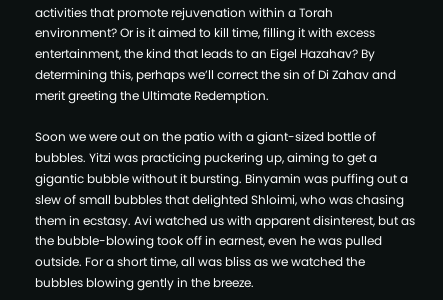activities that promote rejuvenation within a Torah environment? Or is it aimed to kill time, filling it with excess entertainment, the kind that leads to an Eigel Hazahav? By determining this, perhaps we’ll correct the sin of Di Zahav and merit greeting the Ultimate Redemption.

Soon we were out on the patio with a giant-sized bottle of bubbles. Yitzi was practicing puckering up, aiming to get a gigantic bubble without it bursting. Binyamin was puffing out a slew of small bubbles that delighted Shloimi, who was chasing them in ecstasy. Avi watched us with apparent disinterest, but as the bubble-blowing took off in earnest, even he was pulled outside. For a short time, all was bliss as we watched the bubbles blowing gently in the breeze.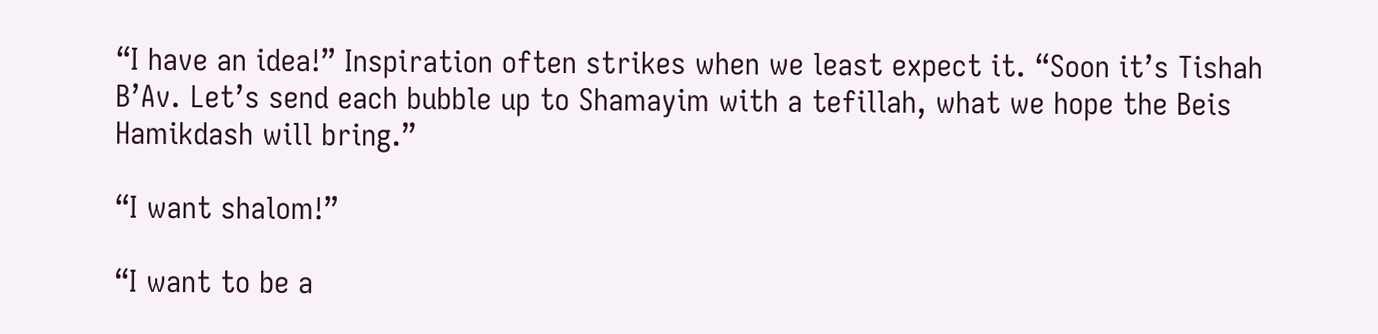“I have an idea!” Inspiration often strikes when we least expect it. “Soon it’s Tishah B’Av. Let’s send each bubble up to Shamayim with a tefillah, what we hope the Beis Hamikdash will bring.”

“I want shalom!”

“I want to be a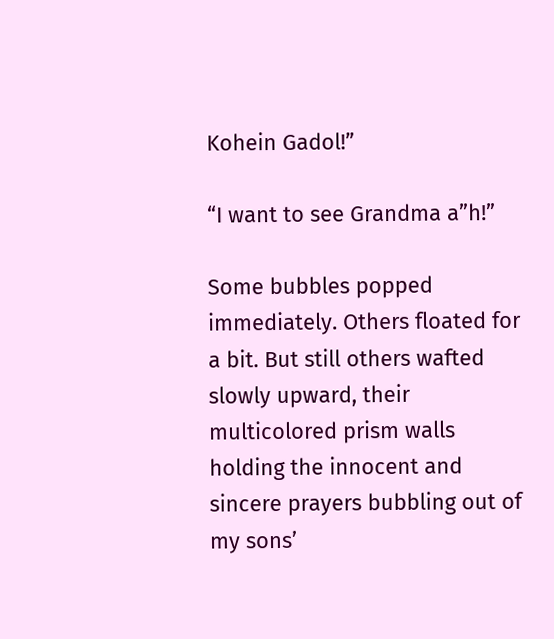Kohein Gadol!”

“I want to see Grandma a”h!”

Some bubbles popped immediately. Others floated for a bit. But still others wafted slowly upward, their multicolored prism walls holding the innocent and sincere prayers bubbling out of my sons’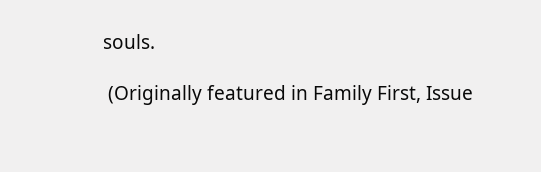souls.

 (Originally featured in Family First, Issue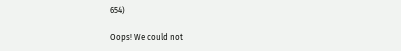654)

Oops! We could not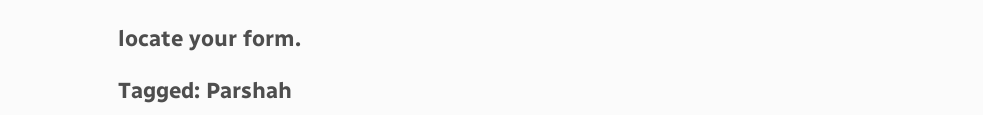locate your form.

Tagged: Parshah